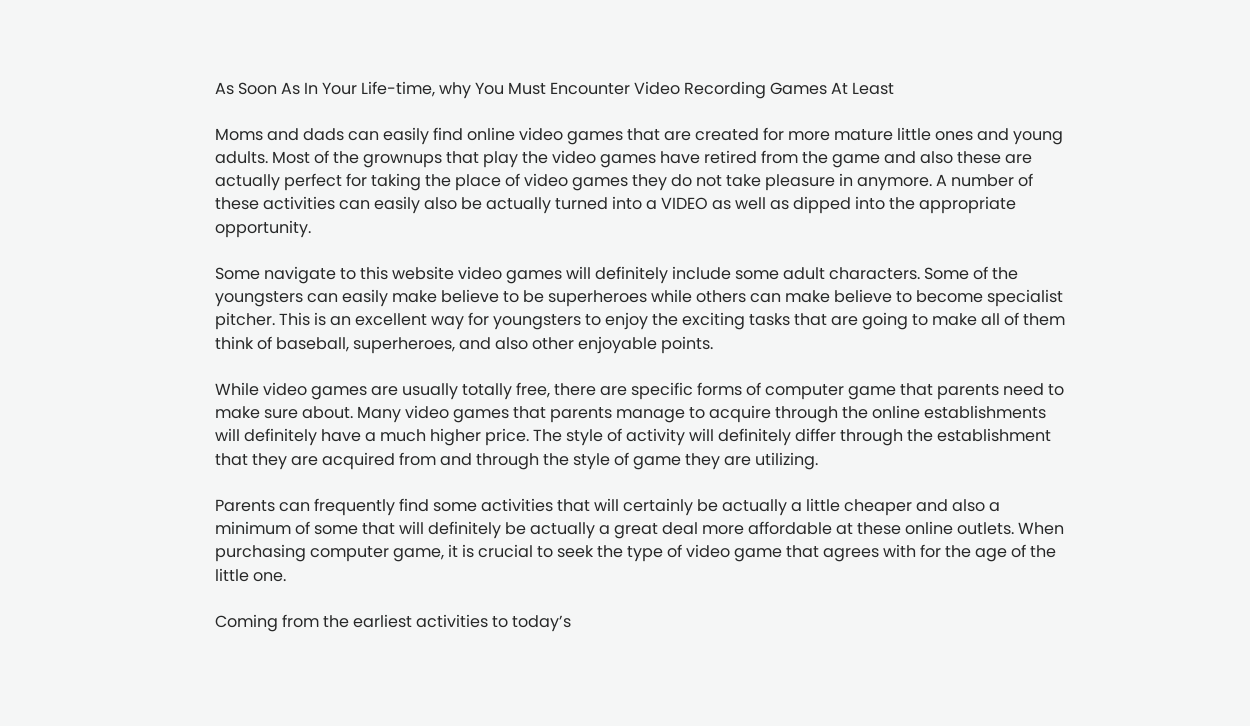As Soon As In Your Life-time, why You Must Encounter Video Recording Games At Least

Moms and dads can easily find online video games that are created for more mature little ones and young adults. Most of the grownups that play the video games have retired from the game and also these are actually perfect for taking the place of video games they do not take pleasure in anymore. A number of these activities can easily also be actually turned into a VIDEO as well as dipped into the appropriate opportunity.

Some navigate to this website video games will definitely include some adult characters. Some of the youngsters can easily make believe to be superheroes while others can make believe to become specialist pitcher. This is an excellent way for youngsters to enjoy the exciting tasks that are going to make all of them think of baseball, superheroes, and also other enjoyable points.

While video games are usually totally free, there are specific forms of computer game that parents need to make sure about. Many video games that parents manage to acquire through the online establishments will definitely have a much higher price. The style of activity will definitely differ through the establishment that they are acquired from and through the style of game they are utilizing.

Parents can frequently find some activities that will certainly be actually a little cheaper and also a minimum of some that will definitely be actually a great deal more affordable at these online outlets. When purchasing computer game, it is crucial to seek the type of video game that agrees with for the age of the little one.

Coming from the earliest activities to today’s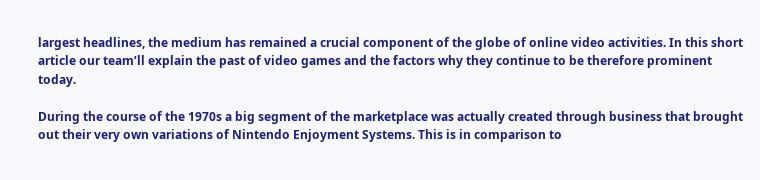largest headlines, the medium has remained a crucial component of the globe of online video activities. In this short article our team’ll explain the past of video games and the factors why they continue to be therefore prominent today.

During the course of the 1970s a big segment of the marketplace was actually created through business that brought out their very own variations of Nintendo Enjoyment Systems. This is in comparison to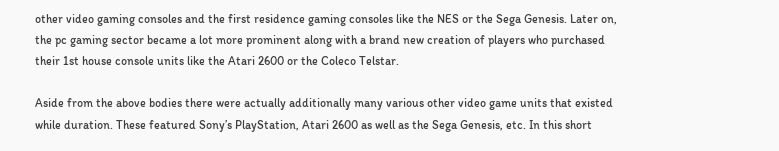other video gaming consoles and the first residence gaming consoles like the NES or the Sega Genesis. Later on, the pc gaming sector became a lot more prominent along with a brand new creation of players who purchased their 1st house console units like the Atari 2600 or the Coleco Telstar.

Aside from the above bodies there were actually additionally many various other video game units that existed while duration. These featured Sony’s PlayStation, Atari 2600 as well as the Sega Genesis, etc. In this short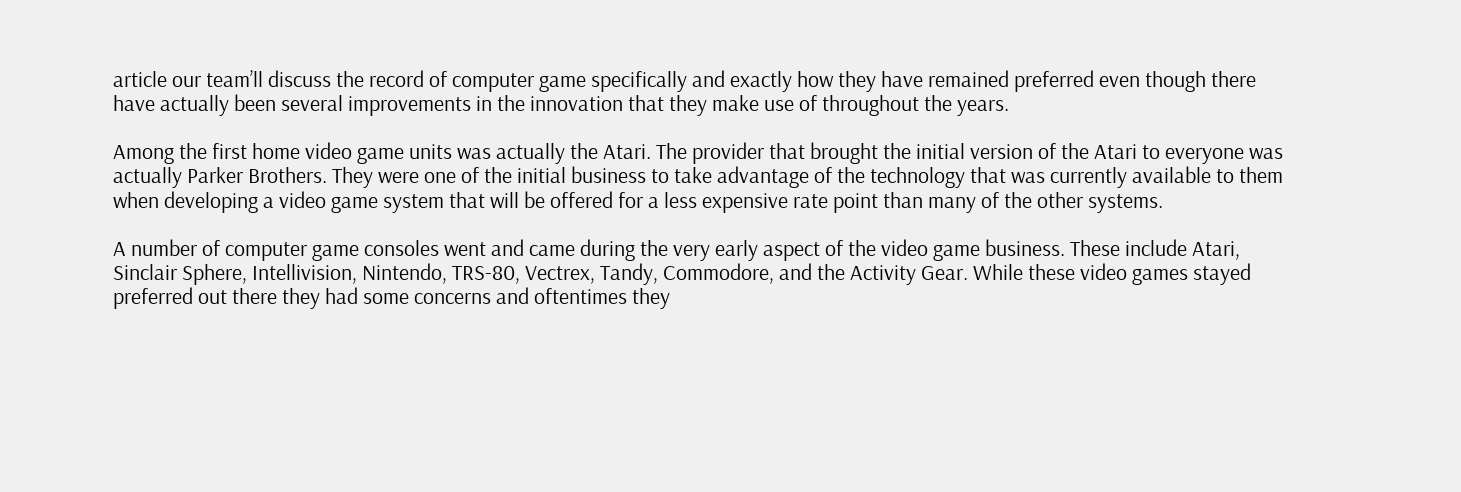article our team’ll discuss the record of computer game specifically and exactly how they have remained preferred even though there have actually been several improvements in the innovation that they make use of throughout the years.

Among the first home video game units was actually the Atari. The provider that brought the initial version of the Atari to everyone was actually Parker Brothers. They were one of the initial business to take advantage of the technology that was currently available to them when developing a video game system that will be offered for a less expensive rate point than many of the other systems.

A number of computer game consoles went and came during the very early aspect of the video game business. These include Atari, Sinclair Sphere, Intellivision, Nintendo, TRS-80, Vectrex, Tandy, Commodore, and the Activity Gear. While these video games stayed preferred out there they had some concerns and oftentimes they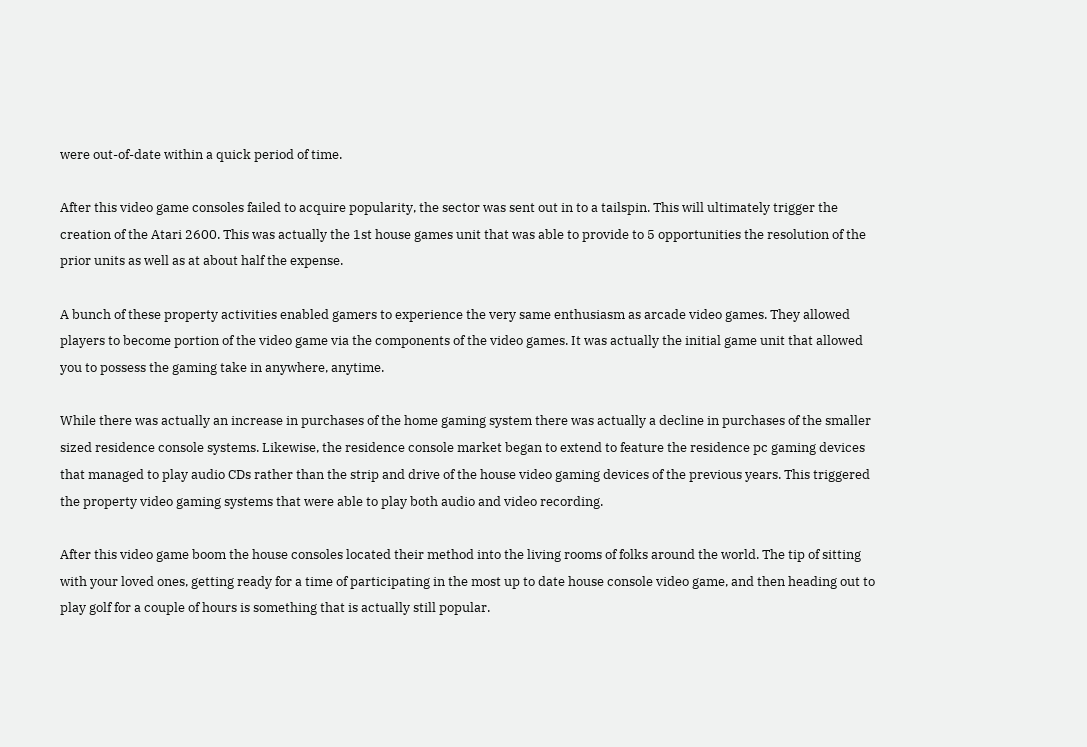were out-of-date within a quick period of time.

After this video game consoles failed to acquire popularity, the sector was sent out in to a tailspin. This will ultimately trigger the creation of the Atari 2600. This was actually the 1st house games unit that was able to provide to 5 opportunities the resolution of the prior units as well as at about half the expense.

A bunch of these property activities enabled gamers to experience the very same enthusiasm as arcade video games. They allowed players to become portion of the video game via the components of the video games. It was actually the initial game unit that allowed you to possess the gaming take in anywhere, anytime.

While there was actually an increase in purchases of the home gaming system there was actually a decline in purchases of the smaller sized residence console systems. Likewise, the residence console market began to extend to feature the residence pc gaming devices that managed to play audio CDs rather than the strip and drive of the house video gaming devices of the previous years. This triggered the property video gaming systems that were able to play both audio and video recording.

After this video game boom the house consoles located their method into the living rooms of folks around the world. The tip of sitting with your loved ones, getting ready for a time of participating in the most up to date house console video game, and then heading out to play golf for a couple of hours is something that is actually still popular.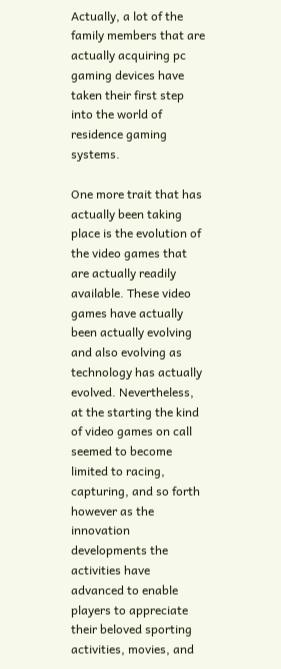Actually, a lot of the family members that are actually acquiring pc gaming devices have taken their first step into the world of residence gaming systems.

One more trait that has actually been taking place is the evolution of the video games that are actually readily available. These video games have actually been actually evolving and also evolving as technology has actually evolved. Nevertheless, at the starting the kind of video games on call seemed to become limited to racing, capturing, and so forth however as the innovation developments the activities have advanced to enable players to appreciate their beloved sporting activities, movies, and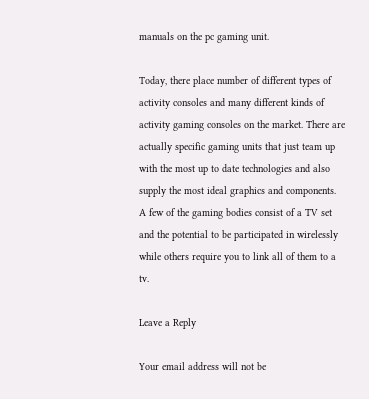manuals on the pc gaming unit.

Today, there place number of different types of activity consoles and many different kinds of activity gaming consoles on the market. There are actually specific gaming units that just team up with the most up to date technologies and also supply the most ideal graphics and components. A few of the gaming bodies consist of a TV set and the potential to be participated in wirelessly while others require you to link all of them to a tv.

Leave a Reply

Your email address will not be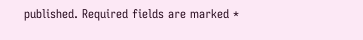published. Required fields are marked *